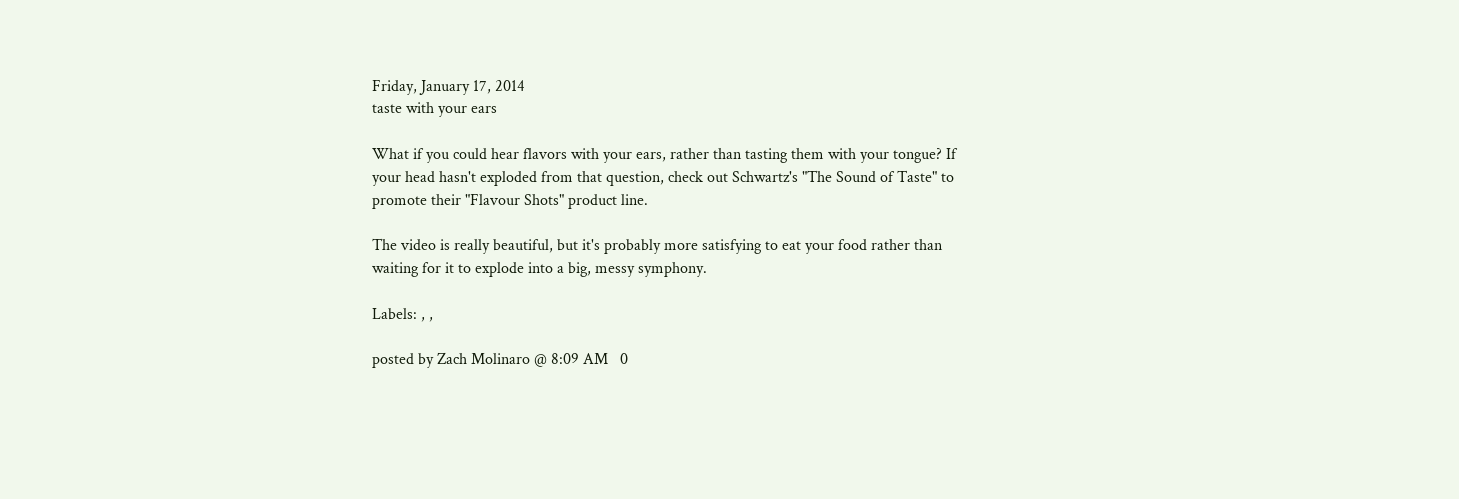Friday, January 17, 2014
taste with your ears

What if you could hear flavors with your ears, rather than tasting them with your tongue? If your head hasn't exploded from that question, check out Schwartz's "The Sound of Taste" to promote their "Flavour Shots" product line.

The video is really beautiful, but it's probably more satisfying to eat your food rather than waiting for it to explode into a big, messy symphony.

Labels: , ,

posted by Zach Molinaro @ 8:09 AM   0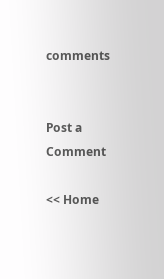comments


Post a Comment

<< Home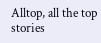Alltop, all the top stories